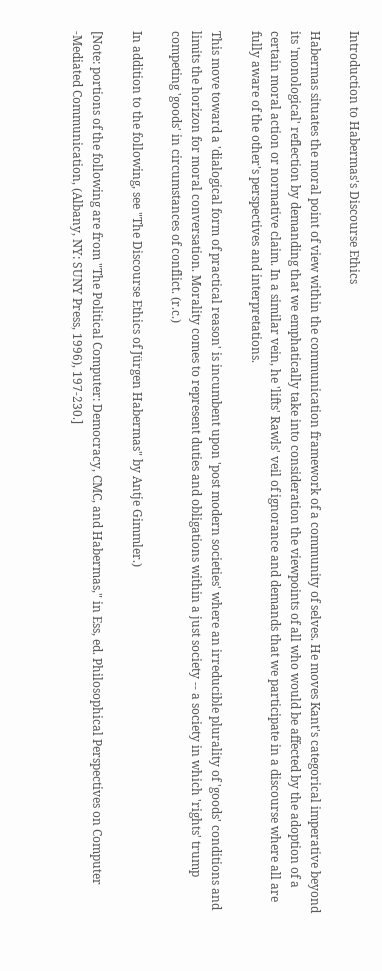Introduction to Habermas's Discourse Ethics

Habermas situates the moral point of view within the communication framework of a community of selves. He moves Kant's categorical imperative beyond its 'monological' reflection by demanding that we emphatically take into consideration the viewpoints of all who would be affected by the adoption of a certain moral action or normative claim. In a similar vein, he 'lifts' Rawls' veil of ignorance and demands that we participate in a discourse where all are fully aware of the other's perspectives and interpretations.

This move toward a 'dialogical form of practical reason' is incumbent upon 'post modern societies' where an irreducible plurality of 'goods' conditions and limits the horizon for moral conversation. Morality comes to represent duties and obligations within a just society -- a society in which 'rights' trump competing 'goods' in circumstances of conflict. (r.c.)

In addition to the following, see "The Discourse Ethics of Jürgen Habermas" by Antje Gimmler.)

[Note: portions of the following are from "The Political Computer: Democracy, CMC, and Habermas," in Ess, ed. Philosophical Perspectives on Computer -Mediated Communication, (Albany, NY: SUNY Press, 1996), 197-230.]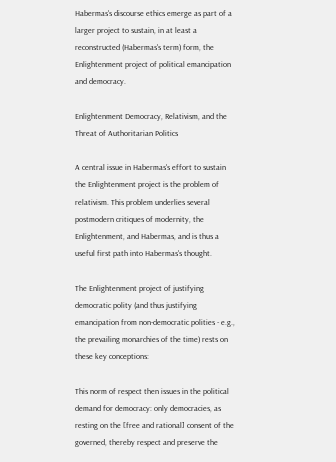Habermas's discourse ethics emerge as part of a larger project to sustain, in at least a reconstructed (Habermas's term) form, the Enlightenment project of political emancipation and democracy.

Enlightenment Democracy, Relativism, and the Threat of Authoritarian Politics

A central issue in Habermas's effort to sustain the Enlightenment project is the problem of relativism. This problem underlies several postmodern critiques of modernity, the Enlightenment, and Habermas, and is thus a useful first path into Habermas's thought.

The Enlightenment project of justifying democratic polity (and thus justifying emancipation from non-democratic polities - e.g., the prevailing monarchies of the time) rests on these key conceptions:

This norm of respect then issues in the political demand for democracy: only democracies, as resting on the [free and rational] consent of the governed, thereby respect and preserve the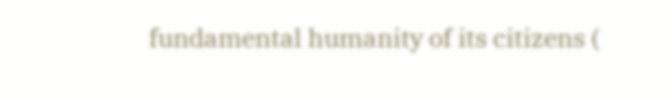fundamental humanity of its citizens (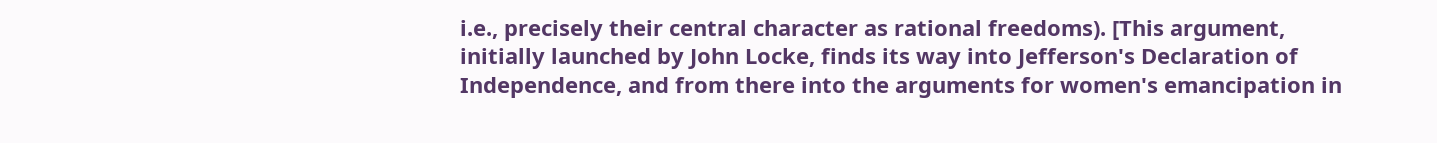i.e., precisely their central character as rational freedoms). [This argument, initially launched by John Locke, finds its way into Jefferson's Declaration of Independence, and from there into the arguments for women's emancipation in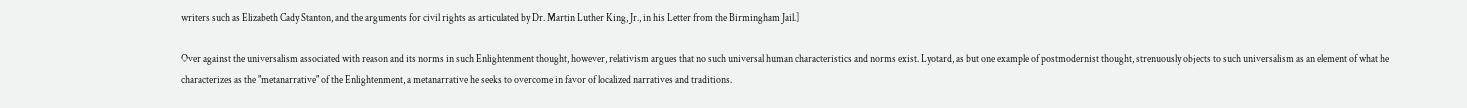writers such as Elizabeth Cady Stanton, and the arguments for civil rights as articulated by Dr. Martin Luther King, Jr., in his Letter from the Birmingham Jail.]

Over against the universalism associated with reason and its norms in such Enlightenment thought, however, relativism argues that no such universal human characteristics and norms exist. Lyotard, as but one example of postmodernist thought, strenuously objects to such universalism as an element of what he characterizes as the "metanarrative" of the Enlightenment, a metanarrative he seeks to overcome in favor of localized narratives and traditions.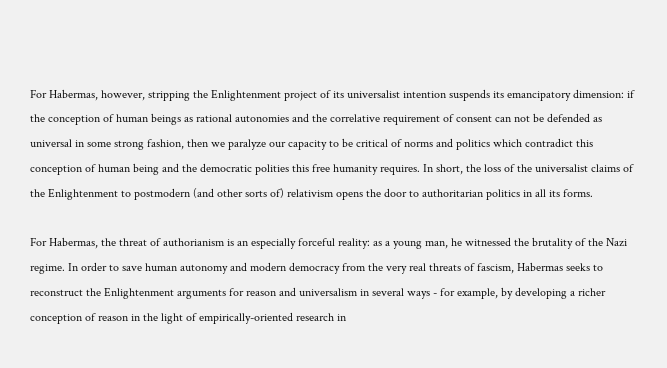For Habermas, however, stripping the Enlightenment project of its universalist intention suspends its emancipatory dimension: if the conception of human beings as rational autonomies and the correlative requirement of consent can not be defended as universal in some strong fashion, then we paralyze our capacity to be critical of norms and politics which contradict this conception of human being and the democratic polities this free humanity requires. In short, the loss of the universalist claims of the Enlightenment to postmodern (and other sorts of) relativism opens the door to authoritarian politics in all its forms.

For Habermas, the threat of authorianism is an especially forceful reality: as a young man, he witnessed the brutality of the Nazi regime. In order to save human autonomy and modern democracy from the very real threats of fascism, Habermas seeks to reconstruct the Enlightenment arguments for reason and universalism in several ways - for example, by developing a richer conception of reason in the light of empirically-oriented research in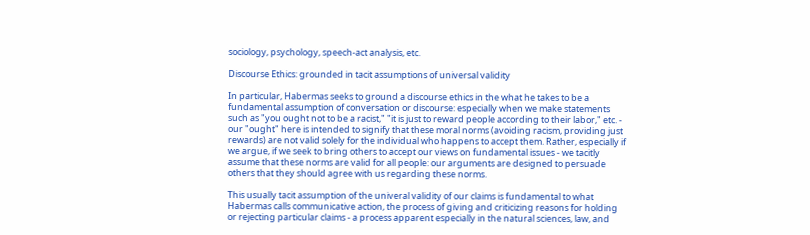sociology, psychology, speech-act analysis, etc.

Discourse Ethics: grounded in tacit assumptions of universal validity

In particular, Habermas seeks to ground a discourse ethics in the what he takes to be a fundamental assumption of conversation or discourse: especially when we make statements such as "you ought not to be a racist," "it is just to reward people according to their labor," etc. - our "ought" here is intended to signify that these moral norms (avoiding racism, providing just rewards) are not valid solely for the individual who happens to accept them. Rather, especially if we argue, if we seek to bring others to accept our views on fundamental issues - we tacitly assume that these norms are valid for all people: our arguments are designed to persuade others that they should agree with us regarding these norms.

This usually tacit assumption of the univeral validity of our claims is fundamental to what Habermas calls communicative action, the process of giving and criticizing reasons for holding or rejecting particular claims - a process apparent especially in the natural sciences, law, and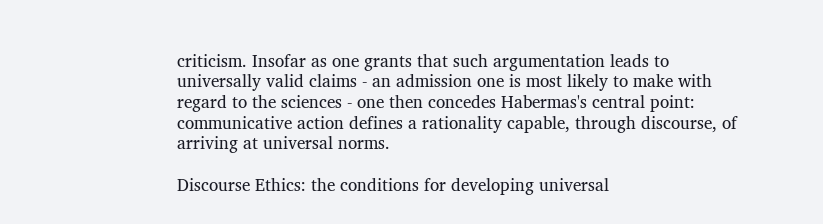criticism. Insofar as one grants that such argumentation leads to universally valid claims - an admission one is most likely to make with regard to the sciences - one then concedes Habermas's central point: communicative action defines a rationality capable, through discourse, of arriving at universal norms.

Discourse Ethics: the conditions for developing universal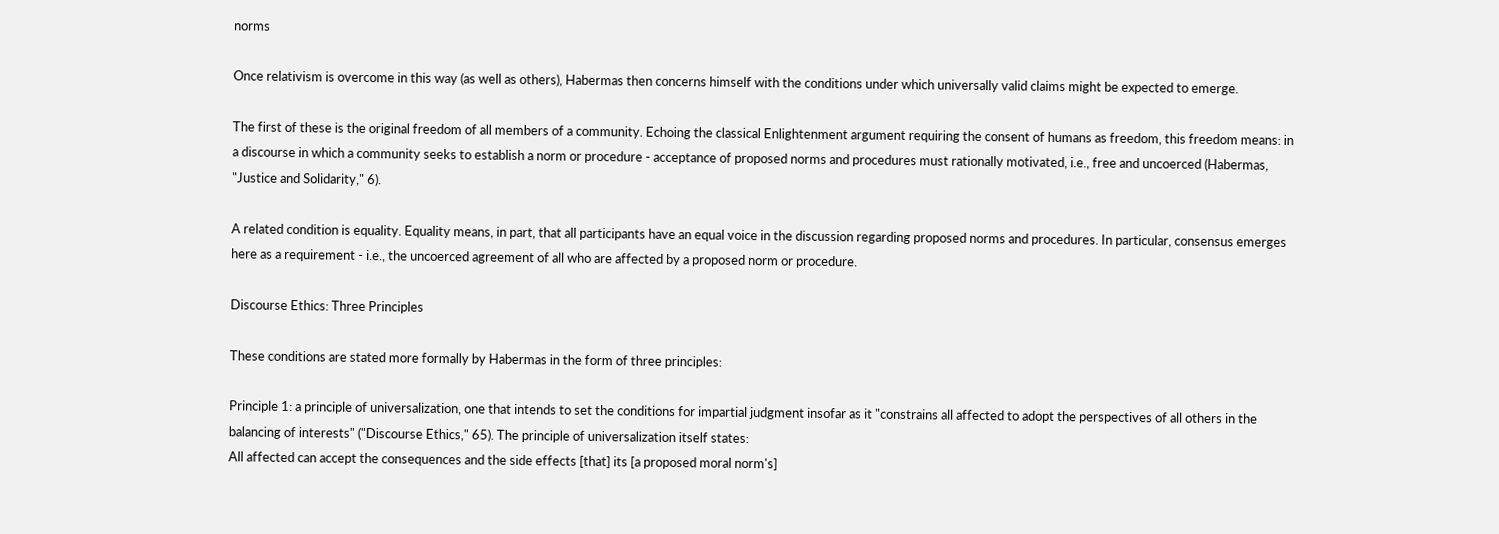norms

Once relativism is overcome in this way (as well as others), Habermas then concerns himself with the conditions under which universally valid claims might be expected to emerge.

The first of these is the original freedom of all members of a community. Echoing the classical Enlightenment argument requiring the consent of humans as freedom, this freedom means: in a discourse in which a community seeks to establish a norm or procedure - acceptance of proposed norms and procedures must rationally motivated, i.e., free and uncoerced (Habermas, "Justice and Solidarity," 6).

A related condition is equality. Equality means, in part, that all participants have an equal voice in the discussion regarding proposed norms and procedures. In particular, consensus emerges here as a requirement - i.e., the uncoerced agreement of all who are affected by a proposed norm or procedure.

Discourse Ethics: Three Principles

These conditions are stated more formally by Habermas in the form of three principles:

Principle 1: a principle of universalization, one that intends to set the conditions for impartial judgment insofar as it "constrains all affected to adopt the perspectives of all others in the balancing of interests" ("Discourse Ethics," 65). The principle of universalization itself states:
All affected can accept the consequences and the side effects [that] its [a proposed moral norm's]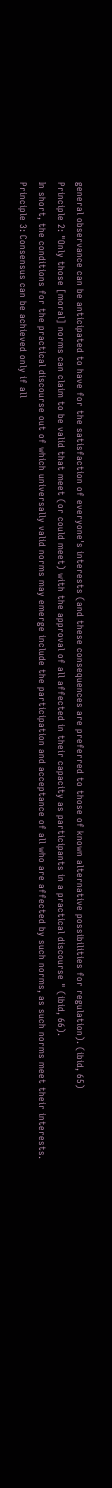general observance can be anticipated to have for the satisfaction of everyone's interests (and these consequences are preferred to those of known alternative possibilities for regulation). (ibid, 65)
Principle 2: "Only those [moral] norms can claim to be valid that meet (or could meet) with the approval of all affected in their capacity as participants in a practical discourse " (ibid, 66).
In short, the conditions for the practical discourse out of which universally valid norms may emerge include the participation and acceptance of all who are affected by such norms, as such norms meet their interests.
Principle 3: Consensus can be achieved only if all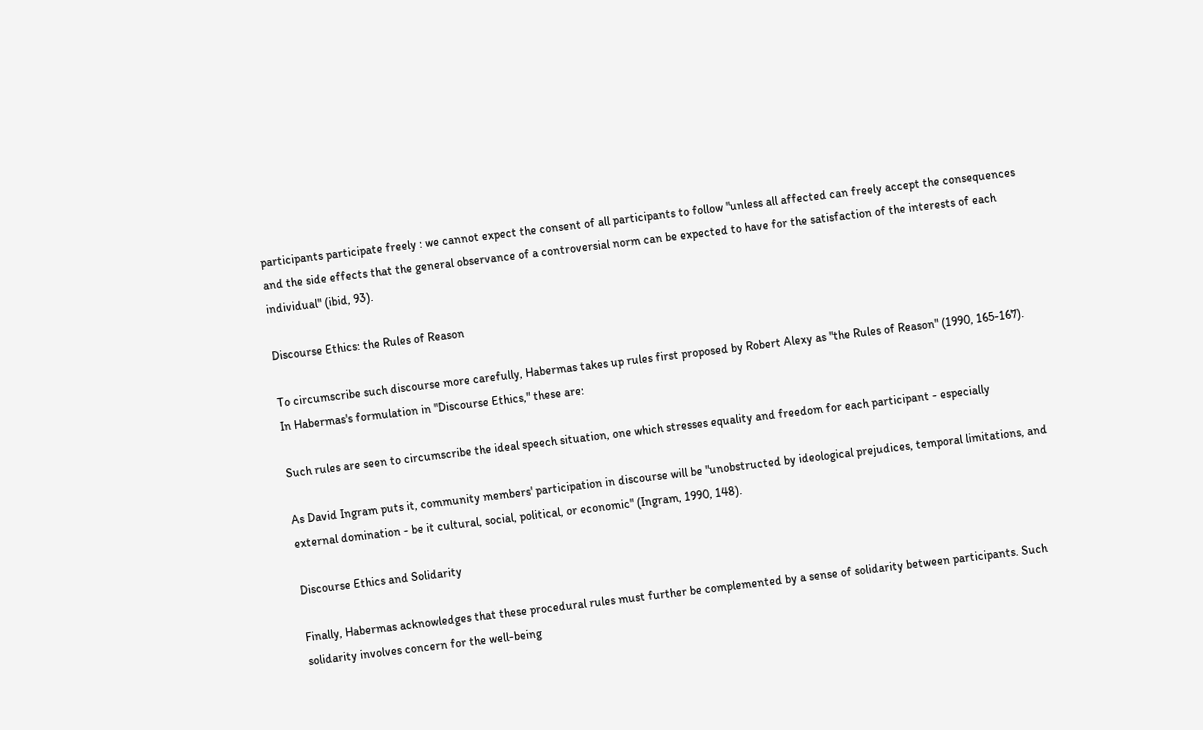participants participate freely : we cannot expect the consent of all participants to follow "unless all affected can freely accept the consequences and the side effects that the general observance of a controversial norm can be expected to have for the satisfaction of the interests of each individual" (ibid, 93).

Discourse Ethics: the Rules of Reason

To circumscribe such discourse more carefully, Habermas takes up rules first proposed by Robert Alexy as "the Rules of Reason" (1990, 165-167). In Habermas's formulation in "Discourse Ethics," these are:

Such rules are seen to circumscribe the ideal speech situation, one which stresses equality and freedom for each participant - especially

As David Ingram puts it, community members' participation in discourse will be "unobstructed by ideological prejudices, temporal limitations, and external domination - be it cultural, social, political, or economic" (Ingram, 1990, 148).

Discourse Ethics and Solidarity

Finally, Habermas acknowledges that these procedural rules must further be complemented by a sense of solidarity between participants. Such solidarity involves concern for the well-being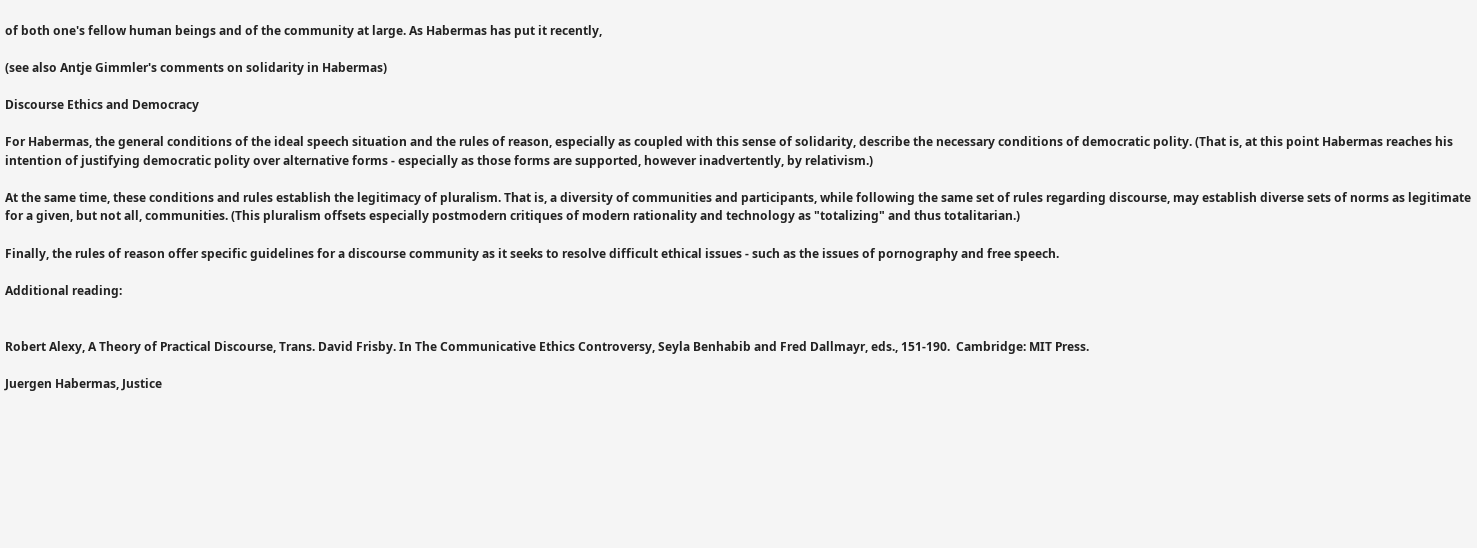of both one's fellow human beings and of the community at large. As Habermas has put it recently,

(see also Antje Gimmler's comments on solidarity in Habermas)

Discourse Ethics and Democracy

For Habermas, the general conditions of the ideal speech situation and the rules of reason, especially as coupled with this sense of solidarity, describe the necessary conditions of democratic polity. (That is, at this point Habermas reaches his intention of justifying democratic polity over alternative forms - especially as those forms are supported, however inadvertently, by relativism.)

At the same time, these conditions and rules establish the legitimacy of pluralism. That is, a diversity of communities and participants, while following the same set of rules regarding discourse, may establish diverse sets of norms as legitimate for a given, but not all, communities. (This pluralism offsets especially postmodern critiques of modern rationality and technology as "totalizing" and thus totalitarian.)

Finally, the rules of reason offer specific guidelines for a discourse community as it seeks to resolve difficult ethical issues - such as the issues of pornography and free speech.

Additional reading:


Robert Alexy, A Theory of Practical Discourse, Trans. David Frisby. In The Communicative Ethics Controversy, Seyla Benhabib and Fred Dallmayr, eds., 151-190.  Cambridge: MIT Press.

Juergen Habermas, Justice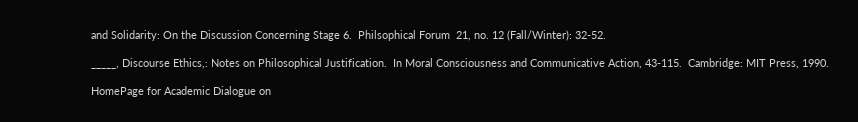and Solidarity: On the Discussion Concerning Stage 6.  Philsophical Forum  21, no. 12 (Fall/Winter): 32-52.

_____, Discourse Ethics,: Notes on Philosophical Justification.  In Moral Consciousness and Communicative Action, 43-115.  Cambridge: MIT Press, 1990.

HomePage for Academic Dialogue on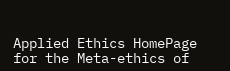Applied Ethics HomePage for the Meta-ethics of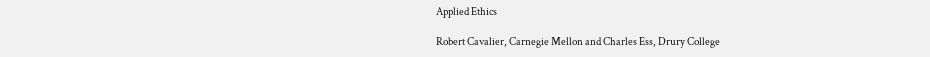Applied Ethics

Robert Cavalier, Carnegie Mellon and Charles Ess, Drury College